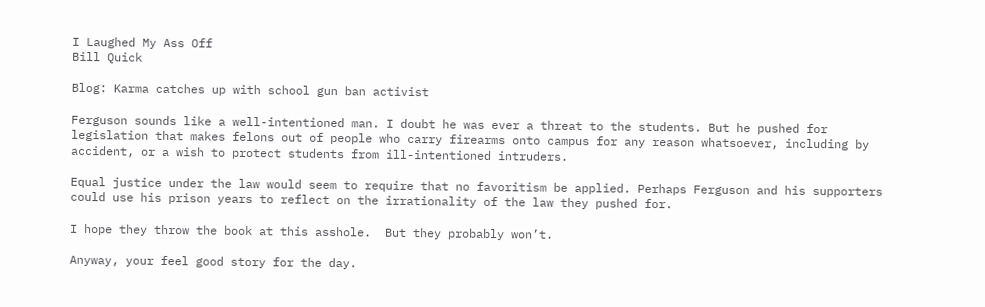I Laughed My Ass Off
Bill Quick

Blog: Karma catches up with school gun ban activist

Ferguson sounds like a well-intentioned man. I doubt he was ever a threat to the students. But he pushed for legislation that makes felons out of people who carry firearms onto campus for any reason whatsoever, including by accident, or a wish to protect students from ill-intentioned intruders.

Equal justice under the law would seem to require that no favoritism be applied. Perhaps Ferguson and his supporters could use his prison years to reflect on the irrationality of the law they pushed for.

I hope they throw the book at this asshole.  But they probably won’t.

Anyway, your feel good story for the day.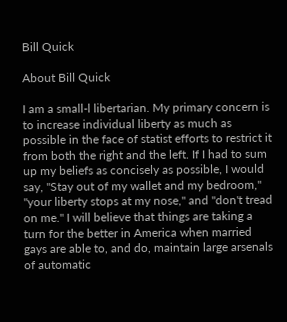Bill Quick

About Bill Quick

I am a small-l libertarian. My primary concern is to increase individual liberty as much as possible in the face of statist efforts to restrict it from both the right and the left. If I had to sum up my beliefs as concisely as possible, I would say, "Stay out of my wallet and my bedroom," "your liberty stops at my nose," and "don't tread on me." I will believe that things are taking a turn for the better in America when married gays are able to, and do, maintain large arsenals of automatic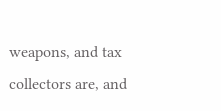weapons, and tax collectors are, and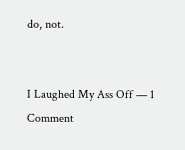do, not.


I Laughed My Ass Off — 1 Comment